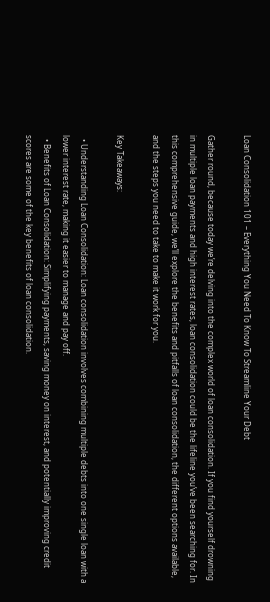Loan Consolidation 101 – Everything You Need To Know To Streamline Your Debt

Gather round, because today we’re delving into the complex world of loan consolidation. If you find yourself drowning in multiple loan payments and high interest rates, loan consolidation could be the lifeline you’ve been searching for. In this comprehensive guide, we’ll explore the benefits and pitfalls of loan consolidation, the different options available, and the steps you need to take to make it work for you.

Key Takeaways:

  • Understanding Loan Consolidation: Loan consolidation involves combining multiple debts into one single loan with a lower interest rate, making it easier to manage and pay off.
  • Benefits of Loan Consolidation: Simplifying payments, saving money on interest, and potentially improving credit scores are some of the key benefits of loan consolidation.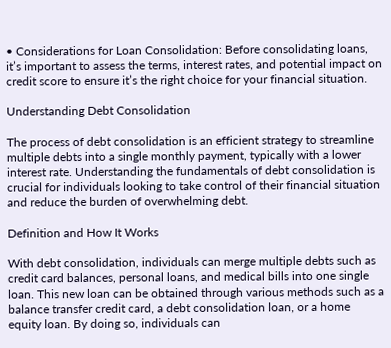• Considerations for Loan Consolidation: Before consolidating loans, it’s important to assess the terms, interest rates, and potential impact on credit score to ensure it’s the right choice for your financial situation.

Understanding Debt Consolidation

The process of debt consolidation is an efficient strategy to streamline multiple debts into a single monthly payment, typically with a lower interest rate. Understanding the fundamentals of debt consolidation is crucial for individuals looking to take control of their financial situation and reduce the burden of overwhelming debt.

Definition and How It Works

With debt consolidation, individuals can merge multiple debts such as credit card balances, personal loans, and medical bills into one single loan. This new loan can be obtained through various methods such as a balance transfer credit card, a debt consolidation loan, or a home equity loan. By doing so, individuals can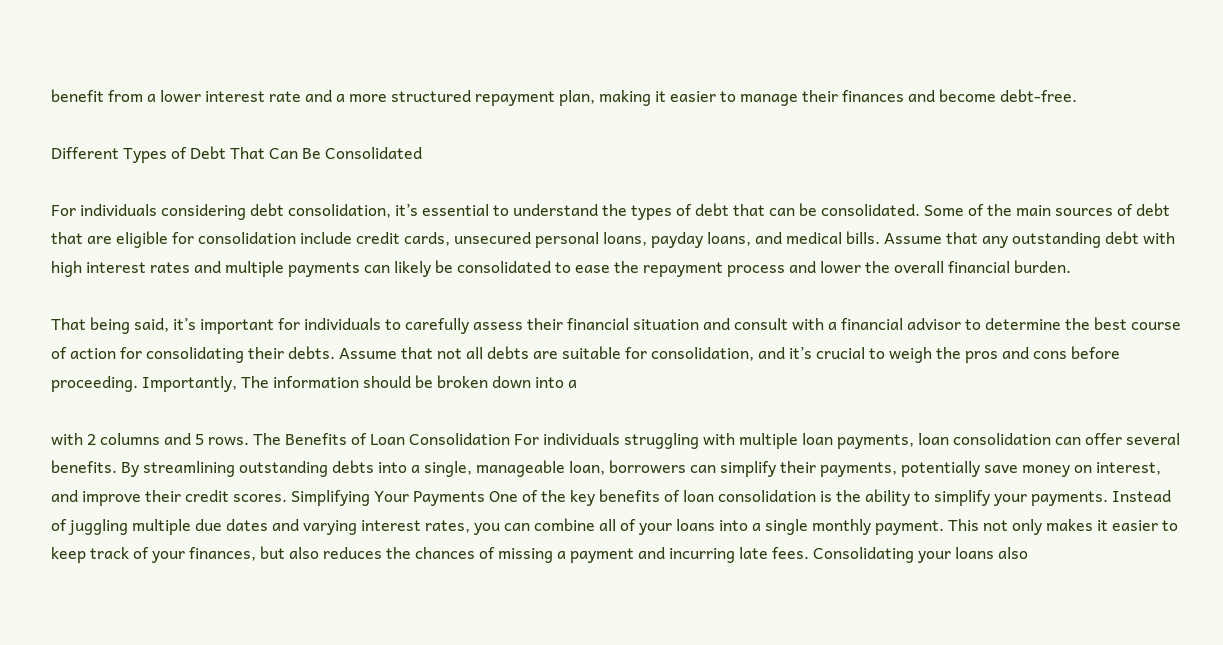benefit from a lower interest rate and a more structured repayment plan, making it easier to manage their finances and become debt-free.

Different Types of Debt That Can Be Consolidated

For individuals considering debt consolidation, it’s essential to understand the types of debt that can be consolidated. Some of the main sources of debt that are eligible for consolidation include credit cards, unsecured personal loans, payday loans, and medical bills. Assume that any outstanding debt with high interest rates and multiple payments can likely be consolidated to ease the repayment process and lower the overall financial burden.

That being said, it’s important for individuals to carefully assess their financial situation and consult with a financial advisor to determine the best course of action for consolidating their debts. Assume that not all debts are suitable for consolidation, and it’s crucial to weigh the pros and cons before proceeding. Importantly, The information should be broken down into a

with 2 columns and 5 rows. The Benefits of Loan Consolidation For individuals struggling with multiple loan payments, loan consolidation can offer several benefits. By streamlining outstanding debts into a single, manageable loan, borrowers can simplify their payments, potentially save money on interest, and improve their credit scores. Simplifying Your Payments One of the key benefits of loan consolidation is the ability to simplify your payments. Instead of juggling multiple due dates and varying interest rates, you can combine all of your loans into a single monthly payment. This not only makes it easier to keep track of your finances, but also reduces the chances of missing a payment and incurring late fees. Consolidating your loans also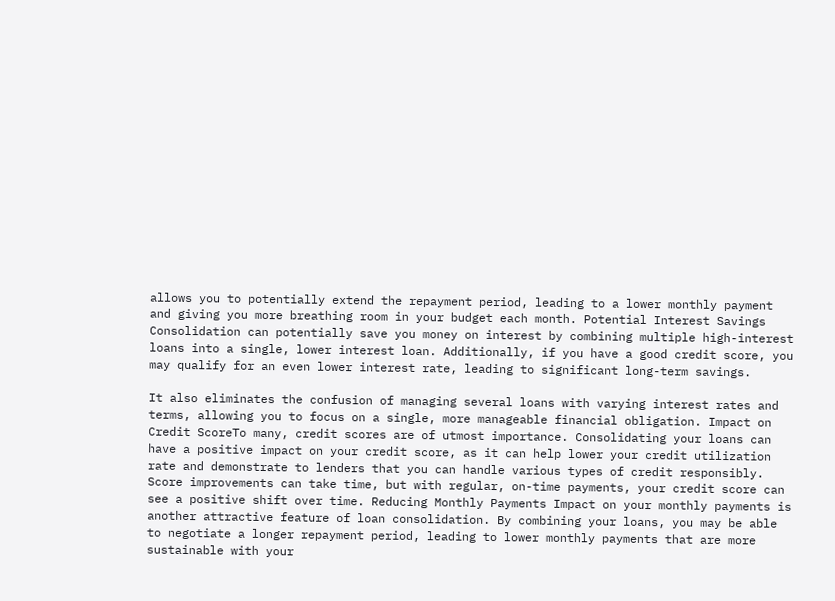allows you to potentially extend the repayment period, leading to a lower monthly payment and giving you more breathing room in your budget each month. Potential Interest Savings Consolidation can potentially save you money on interest by combining multiple high-interest loans into a single, lower interest loan. Additionally, if you have a good credit score, you may qualify for an even lower interest rate, leading to significant long-term savings.

It also eliminates the confusion of managing several loans with varying interest rates and terms, allowing you to focus on a single, more manageable financial obligation. Impact on Credit ScoreTo many, credit scores are of utmost importance. Consolidating your loans can have a positive impact on your credit score, as it can help lower your credit utilization rate and demonstrate to lenders that you can handle various types of credit responsibly. Score improvements can take time, but with regular, on-time payments, your credit score can see a positive shift over time. Reducing Monthly Payments Impact on your monthly payments is another attractive feature of loan consolidation. By combining your loans, you may be able to negotiate a longer repayment period, leading to lower monthly payments that are more sustainable with your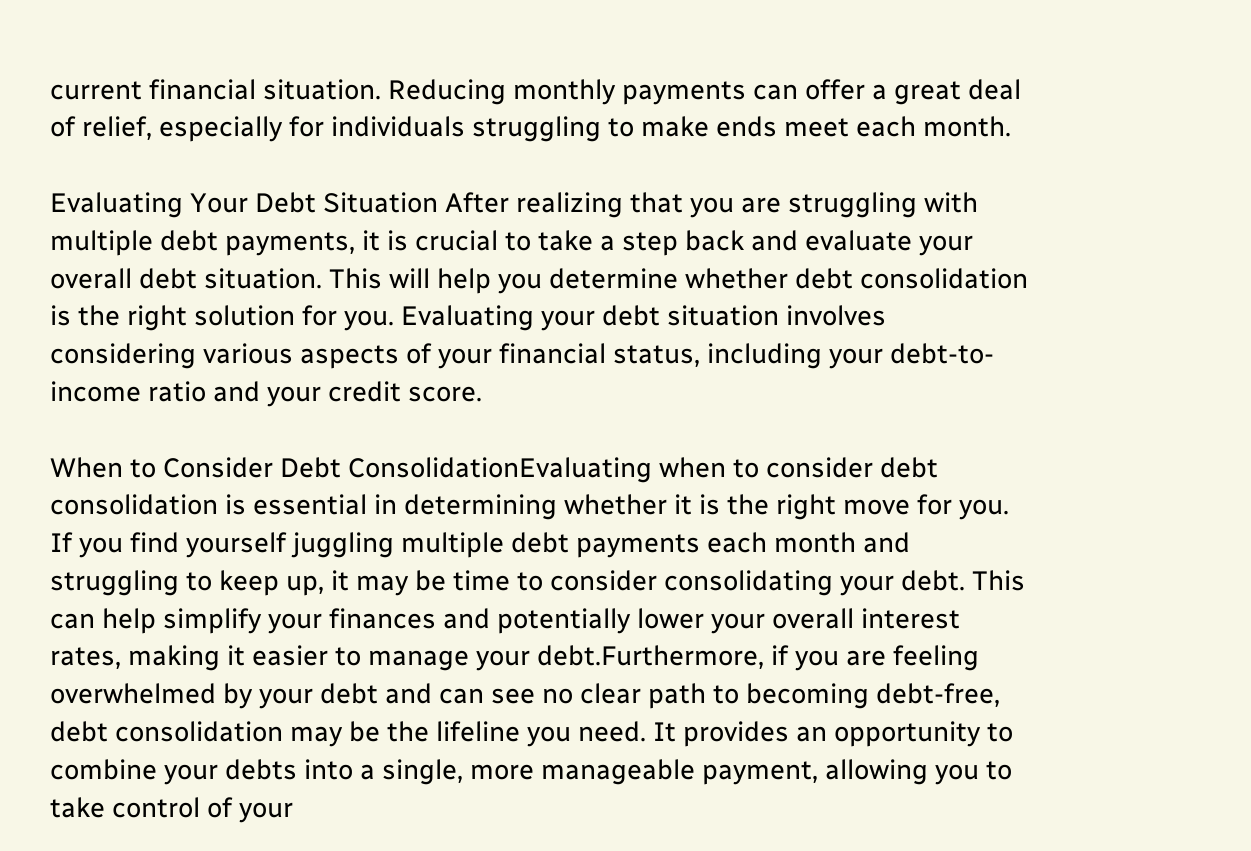current financial situation. Reducing monthly payments can offer a great deal of relief, especially for individuals struggling to make ends meet each month.

Evaluating Your Debt Situation After realizing that you are struggling with multiple debt payments, it is crucial to take a step back and evaluate your overall debt situation. This will help you determine whether debt consolidation is the right solution for you. Evaluating your debt situation involves considering various aspects of your financial status, including your debt-to-income ratio and your credit score.

When to Consider Debt ConsolidationEvaluating when to consider debt consolidation is essential in determining whether it is the right move for you. If you find yourself juggling multiple debt payments each month and struggling to keep up, it may be time to consider consolidating your debt. This can help simplify your finances and potentially lower your overall interest rates, making it easier to manage your debt.Furthermore, if you are feeling overwhelmed by your debt and can see no clear path to becoming debt-free, debt consolidation may be the lifeline you need. It provides an opportunity to combine your debts into a single, more manageable payment, allowing you to take control of your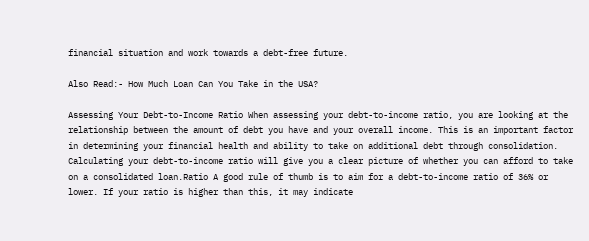financial situation and work towards a debt-free future.

Also Read:- How Much Loan Can You Take in the USA?

Assessing Your Debt-to-Income Ratio When assessing your debt-to-income ratio, you are looking at the relationship between the amount of debt you have and your overall income. This is an important factor in determining your financial health and ability to take on additional debt through consolidation. Calculating your debt-to-income ratio will give you a clear picture of whether you can afford to take on a consolidated loan.Ratio A good rule of thumb is to aim for a debt-to-income ratio of 36% or lower. If your ratio is higher than this, it may indicate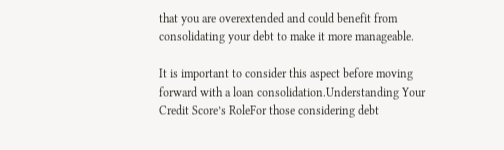that you are overextended and could benefit from consolidating your debt to make it more manageable.

It is important to consider this aspect before moving forward with a loan consolidation.Understanding Your Credit Score’s RoleFor those considering debt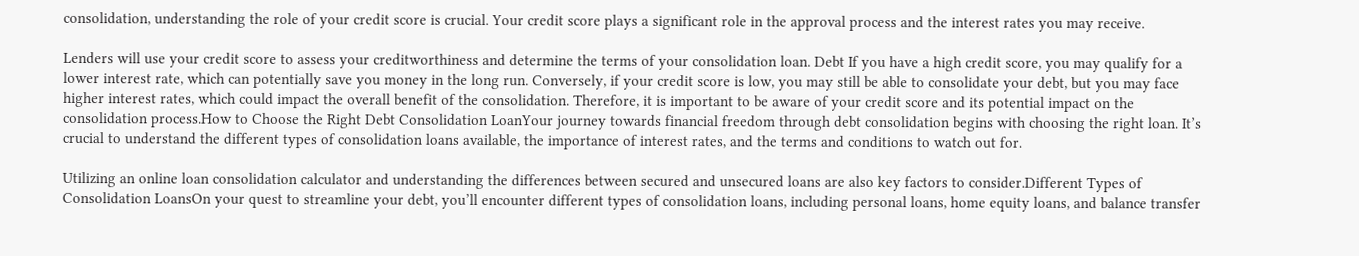consolidation, understanding the role of your credit score is crucial. Your credit score plays a significant role in the approval process and the interest rates you may receive.

Lenders will use your credit score to assess your creditworthiness and determine the terms of your consolidation loan. Debt If you have a high credit score, you may qualify for a lower interest rate, which can potentially save you money in the long run. Conversely, if your credit score is low, you may still be able to consolidate your debt, but you may face higher interest rates, which could impact the overall benefit of the consolidation. Therefore, it is important to be aware of your credit score and its potential impact on the consolidation process.How to Choose the Right Debt Consolidation LoanYour journey towards financial freedom through debt consolidation begins with choosing the right loan. It’s crucial to understand the different types of consolidation loans available, the importance of interest rates, and the terms and conditions to watch out for.

Utilizing an online loan consolidation calculator and understanding the differences between secured and unsecured loans are also key factors to consider.Different Types of Consolidation LoansOn your quest to streamline your debt, you’ll encounter different types of consolidation loans, including personal loans, home equity loans, and balance transfer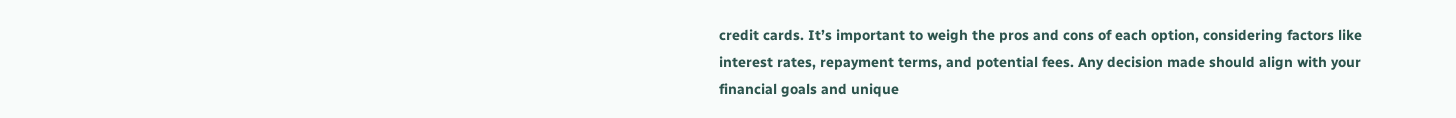credit cards. It’s important to weigh the pros and cons of each option, considering factors like interest rates, repayment terms, and potential fees. Any decision made should align with your financial goals and unique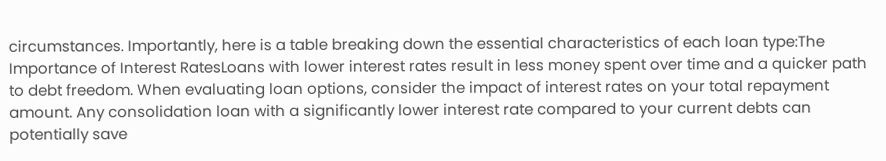circumstances. Importantly, here is a table breaking down the essential characteristics of each loan type:The Importance of Interest RatesLoans with lower interest rates result in less money spent over time and a quicker path to debt freedom. When evaluating loan options, consider the impact of interest rates on your total repayment amount. Any consolidation loan with a significantly lower interest rate compared to your current debts can potentially save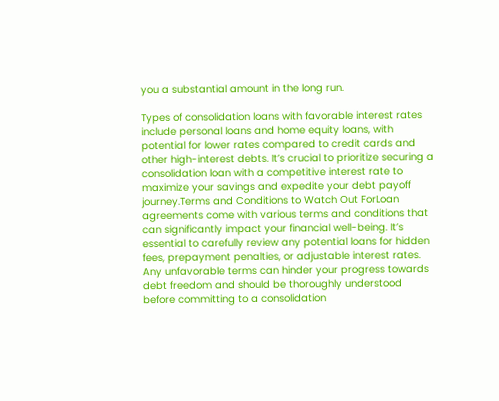you a substantial amount in the long run.

Types of consolidation loans with favorable interest rates include personal loans and home equity loans, with potential for lower rates compared to credit cards and other high-interest debts. It’s crucial to prioritize securing a consolidation loan with a competitive interest rate to maximize your savings and expedite your debt payoff journey.Terms and Conditions to Watch Out ForLoan agreements come with various terms and conditions that can significantly impact your financial well-being. It’s essential to carefully review any potential loans for hidden fees, prepayment penalties, or adjustable interest rates. Any unfavorable terms can hinder your progress towards debt freedom and should be thoroughly understood before committing to a consolidation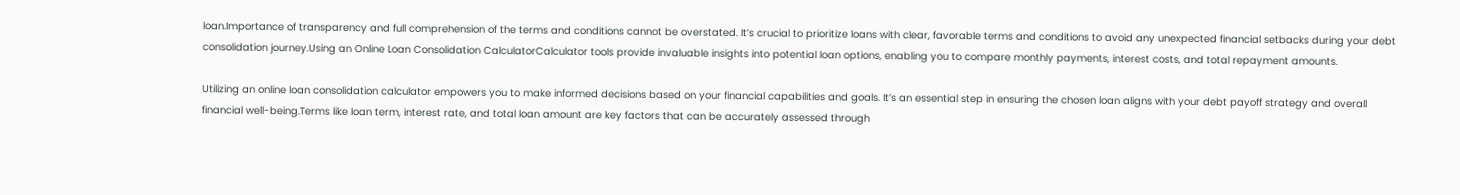loan.Importance of transparency and full comprehension of the terms and conditions cannot be overstated. It’s crucial to prioritize loans with clear, favorable terms and conditions to avoid any unexpected financial setbacks during your debt consolidation journey.Using an Online Loan Consolidation CalculatorCalculator tools provide invaluable insights into potential loan options, enabling you to compare monthly payments, interest costs, and total repayment amounts.

Utilizing an online loan consolidation calculator empowers you to make informed decisions based on your financial capabilities and goals. It’s an essential step in ensuring the chosen loan aligns with your debt payoff strategy and overall financial well-being.Terms like loan term, interest rate, and total loan amount are key factors that can be accurately assessed through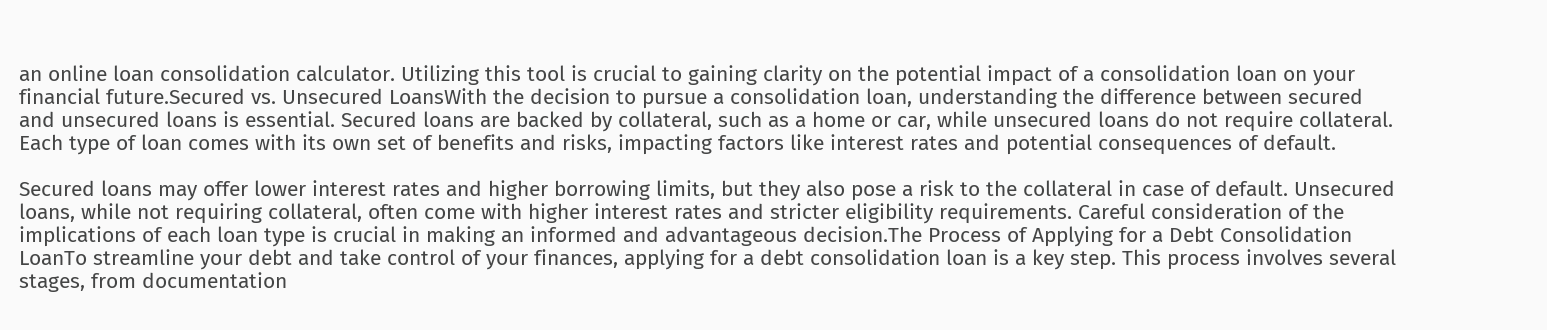an online loan consolidation calculator. Utilizing this tool is crucial to gaining clarity on the potential impact of a consolidation loan on your financial future.Secured vs. Unsecured LoansWith the decision to pursue a consolidation loan, understanding the difference between secured and unsecured loans is essential. Secured loans are backed by collateral, such as a home or car, while unsecured loans do not require collateral. Each type of loan comes with its own set of benefits and risks, impacting factors like interest rates and potential consequences of default.

Secured loans may offer lower interest rates and higher borrowing limits, but they also pose a risk to the collateral in case of default. Unsecured loans, while not requiring collateral, often come with higher interest rates and stricter eligibility requirements. Careful consideration of the implications of each loan type is crucial in making an informed and advantageous decision.The Process of Applying for a Debt Consolidation LoanTo streamline your debt and take control of your finances, applying for a debt consolidation loan is a key step. This process involves several stages, from documentation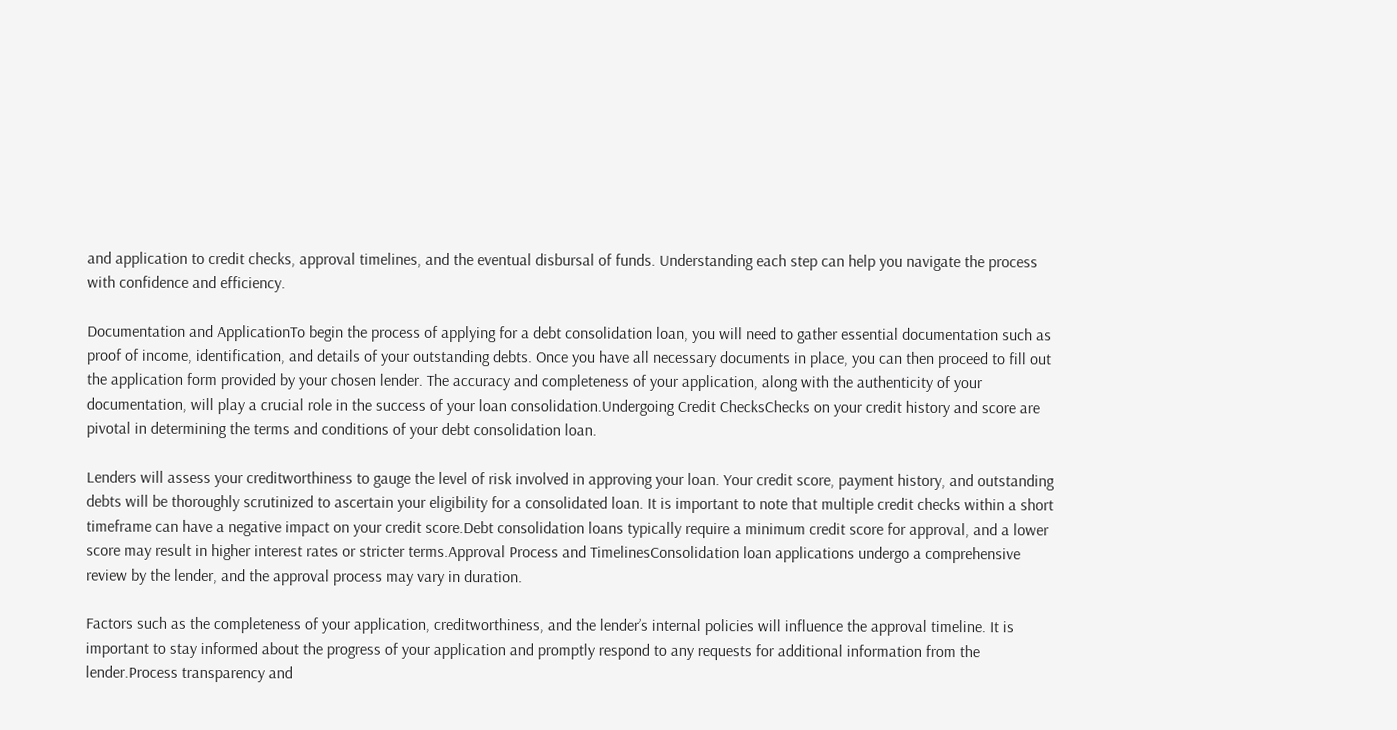and application to credit checks, approval timelines, and the eventual disbursal of funds. Understanding each step can help you navigate the process with confidence and efficiency.

Documentation and ApplicationTo begin the process of applying for a debt consolidation loan, you will need to gather essential documentation such as proof of income, identification, and details of your outstanding debts. Once you have all necessary documents in place, you can then proceed to fill out the application form provided by your chosen lender. The accuracy and completeness of your application, along with the authenticity of your documentation, will play a crucial role in the success of your loan consolidation.Undergoing Credit ChecksChecks on your credit history and score are pivotal in determining the terms and conditions of your debt consolidation loan.

Lenders will assess your creditworthiness to gauge the level of risk involved in approving your loan. Your credit score, payment history, and outstanding debts will be thoroughly scrutinized to ascertain your eligibility for a consolidated loan. It is important to note that multiple credit checks within a short timeframe can have a negative impact on your credit score.Debt consolidation loans typically require a minimum credit score for approval, and a lower score may result in higher interest rates or stricter terms.Approval Process and TimelinesConsolidation loan applications undergo a comprehensive review by the lender, and the approval process may vary in duration.

Factors such as the completeness of your application, creditworthiness, and the lender’s internal policies will influence the approval timeline. It is important to stay informed about the progress of your application and promptly respond to any requests for additional information from the lender.Process transparency and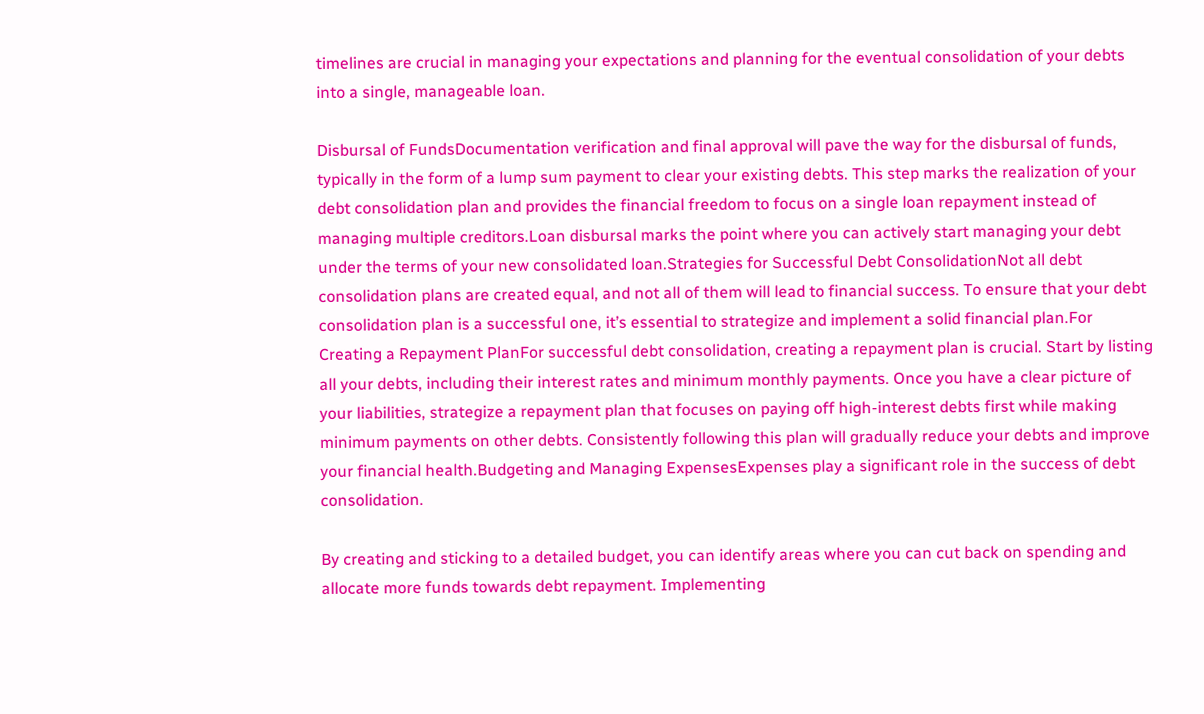timelines are crucial in managing your expectations and planning for the eventual consolidation of your debts into a single, manageable loan.

Disbursal of FundsDocumentation verification and final approval will pave the way for the disbursal of funds, typically in the form of a lump sum payment to clear your existing debts. This step marks the realization of your debt consolidation plan and provides the financial freedom to focus on a single loan repayment instead of managing multiple creditors.Loan disbursal marks the point where you can actively start managing your debt under the terms of your new consolidated loan.Strategies for Successful Debt ConsolidationNot all debt consolidation plans are created equal, and not all of them will lead to financial success. To ensure that your debt consolidation plan is a successful one, it’s essential to strategize and implement a solid financial plan.For Creating a Repayment PlanFor successful debt consolidation, creating a repayment plan is crucial. Start by listing all your debts, including their interest rates and minimum monthly payments. Once you have a clear picture of your liabilities, strategize a repayment plan that focuses on paying off high-interest debts first while making minimum payments on other debts. Consistently following this plan will gradually reduce your debts and improve your financial health.Budgeting and Managing ExpensesExpenses play a significant role in the success of debt consolidation.

By creating and sticking to a detailed budget, you can identify areas where you can cut back on spending and allocate more funds towards debt repayment. Implementing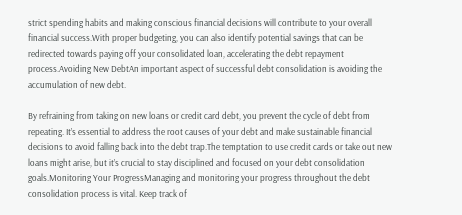strict spending habits and making conscious financial decisions will contribute to your overall financial success.With proper budgeting, you can also identify potential savings that can be redirected towards paying off your consolidated loan, accelerating the debt repayment process.Avoiding New DebtAn important aspect of successful debt consolidation is avoiding the accumulation of new debt.

By refraining from taking on new loans or credit card debt, you prevent the cycle of debt from repeating. It’s essential to address the root causes of your debt and make sustainable financial decisions to avoid falling back into the debt trap.The temptation to use credit cards or take out new loans might arise, but it’s crucial to stay disciplined and focused on your debt consolidation goals.Monitoring Your ProgressManaging and monitoring your progress throughout the debt consolidation process is vital. Keep track of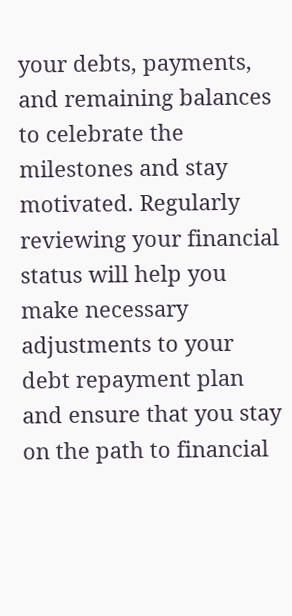your debts, payments, and remaining balances to celebrate the milestones and stay motivated. Regularly reviewing your financial status will help you make necessary adjustments to your debt repayment plan and ensure that you stay on the path to financial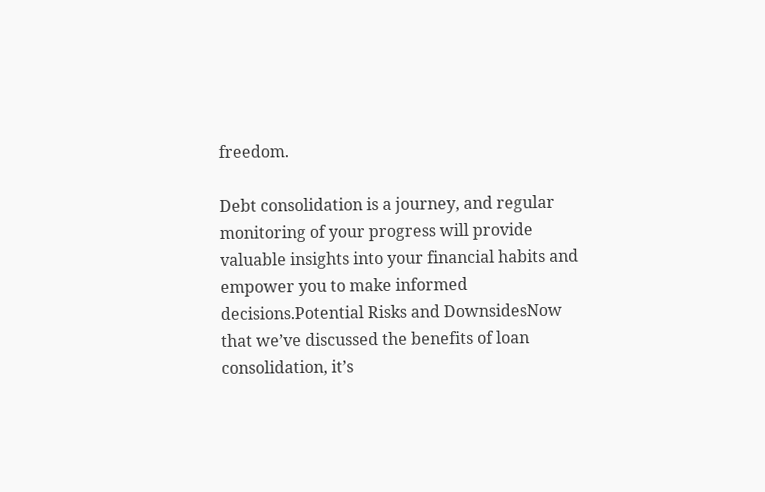freedom.

Debt consolidation is a journey, and regular monitoring of your progress will provide valuable insights into your financial habits and empower you to make informed decisions.Potential Risks and DownsidesNow that we’ve discussed the benefits of loan consolidation, it’s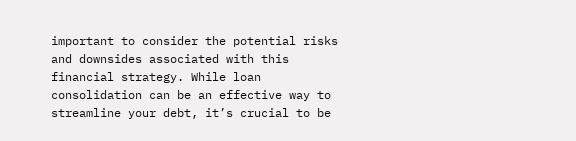important to consider the potential risks and downsides associated with this financial strategy. While loan consolidation can be an effective way to streamline your debt, it’s crucial to be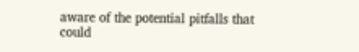aware of the potential pitfalls that could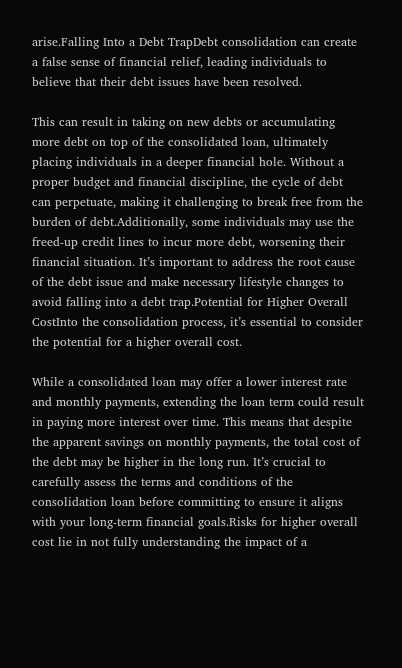arise.Falling Into a Debt TrapDebt consolidation can create a false sense of financial relief, leading individuals to believe that their debt issues have been resolved.

This can result in taking on new debts or accumulating more debt on top of the consolidated loan, ultimately placing individuals in a deeper financial hole. Without a proper budget and financial discipline, the cycle of debt can perpetuate, making it challenging to break free from the burden of debt.Additionally, some individuals may use the freed-up credit lines to incur more debt, worsening their financial situation. It’s important to address the root cause of the debt issue and make necessary lifestyle changes to avoid falling into a debt trap.Potential for Higher Overall CostInto the consolidation process, it’s essential to consider the potential for a higher overall cost.

While a consolidated loan may offer a lower interest rate and monthly payments, extending the loan term could result in paying more interest over time. This means that despite the apparent savings on monthly payments, the total cost of the debt may be higher in the long run. It’s crucial to carefully assess the terms and conditions of the consolidation loan before committing to ensure it aligns with your long-term financial goals.Risks for higher overall cost lie in not fully understanding the impact of a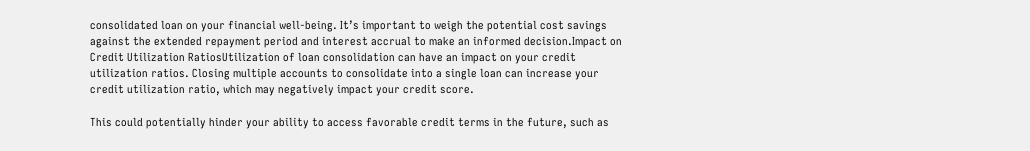consolidated loan on your financial well-being. It’s important to weigh the potential cost savings against the extended repayment period and interest accrual to make an informed decision.Impact on Credit Utilization RatiosUtilization of loan consolidation can have an impact on your credit utilization ratios. Closing multiple accounts to consolidate into a single loan can increase your credit utilization ratio, which may negatively impact your credit score.

This could potentially hinder your ability to access favorable credit terms in the future, such as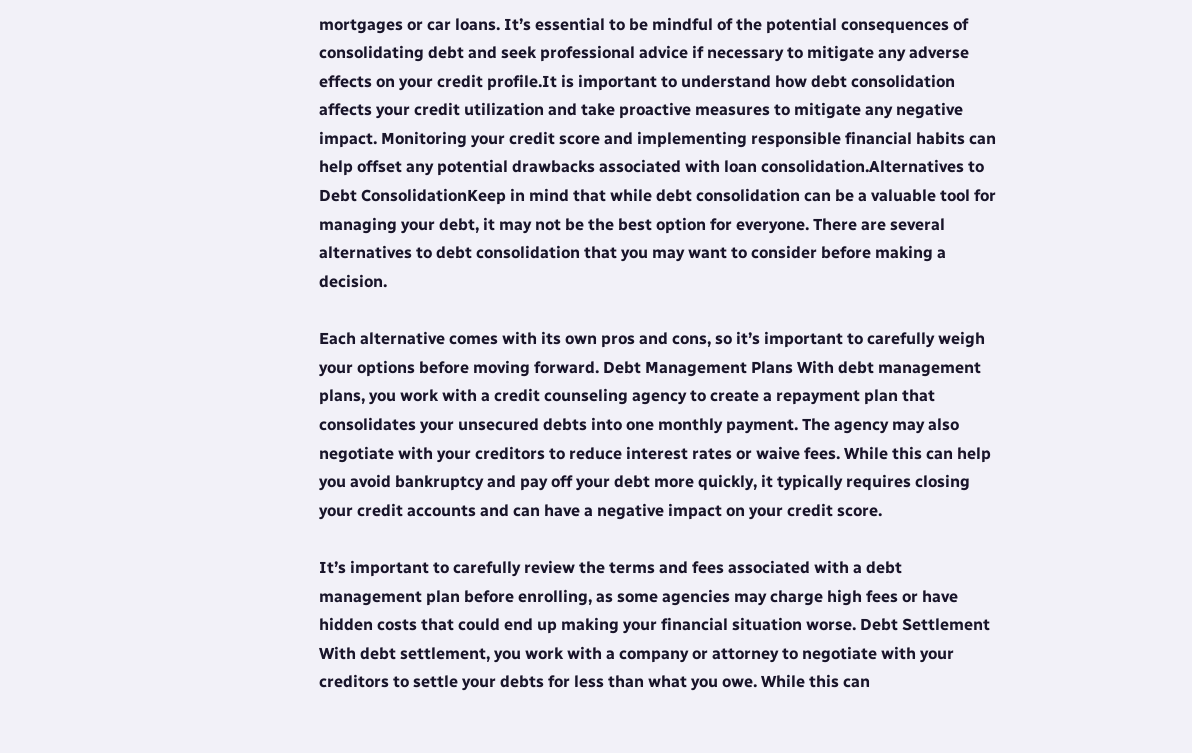mortgages or car loans. It’s essential to be mindful of the potential consequences of consolidating debt and seek professional advice if necessary to mitigate any adverse effects on your credit profile.It is important to understand how debt consolidation affects your credit utilization and take proactive measures to mitigate any negative impact. Monitoring your credit score and implementing responsible financial habits can help offset any potential drawbacks associated with loan consolidation.Alternatives to Debt ConsolidationKeep in mind that while debt consolidation can be a valuable tool for managing your debt, it may not be the best option for everyone. There are several alternatives to debt consolidation that you may want to consider before making a decision.

Each alternative comes with its own pros and cons, so it’s important to carefully weigh your options before moving forward. Debt Management Plans With debt management plans, you work with a credit counseling agency to create a repayment plan that consolidates your unsecured debts into one monthly payment. The agency may also negotiate with your creditors to reduce interest rates or waive fees. While this can help you avoid bankruptcy and pay off your debt more quickly, it typically requires closing your credit accounts and can have a negative impact on your credit score.

It’s important to carefully review the terms and fees associated with a debt management plan before enrolling, as some agencies may charge high fees or have hidden costs that could end up making your financial situation worse. Debt Settlement With debt settlement, you work with a company or attorney to negotiate with your creditors to settle your debts for less than what you owe. While this can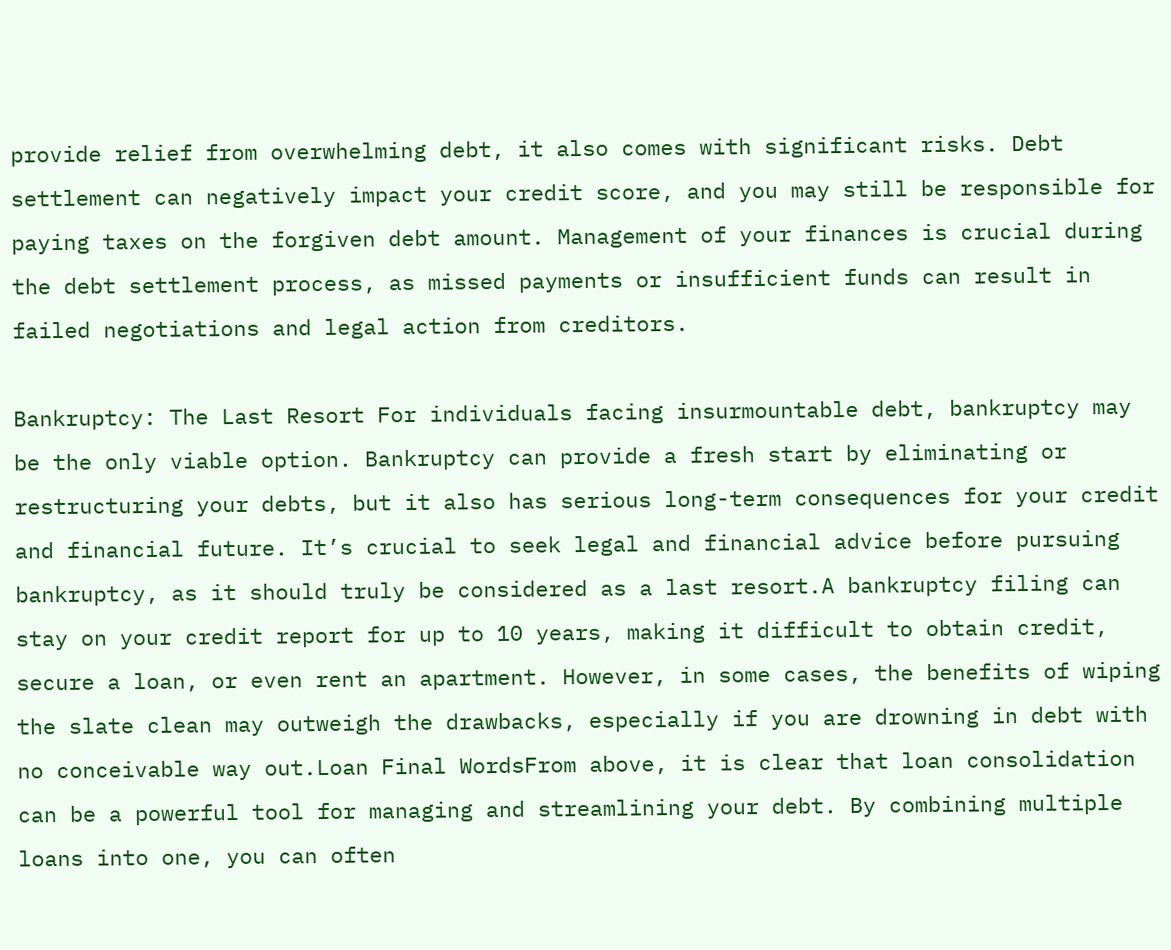provide relief from overwhelming debt, it also comes with significant risks. Debt settlement can negatively impact your credit score, and you may still be responsible for paying taxes on the forgiven debt amount. Management of your finances is crucial during the debt settlement process, as missed payments or insufficient funds can result in failed negotiations and legal action from creditors.

Bankruptcy: The Last Resort For individuals facing insurmountable debt, bankruptcy may be the only viable option. Bankruptcy can provide a fresh start by eliminating or restructuring your debts, but it also has serious long-term consequences for your credit and financial future. It’s crucial to seek legal and financial advice before pursuing bankruptcy, as it should truly be considered as a last resort.A bankruptcy filing can stay on your credit report for up to 10 years, making it difficult to obtain credit, secure a loan, or even rent an apartment. However, in some cases, the benefits of wiping the slate clean may outweigh the drawbacks, especially if you are drowning in debt with no conceivable way out.Loan Final WordsFrom above, it is clear that loan consolidation can be a powerful tool for managing and streamlining your debt. By combining multiple loans into one, you can often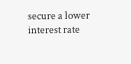secure a lower interest rate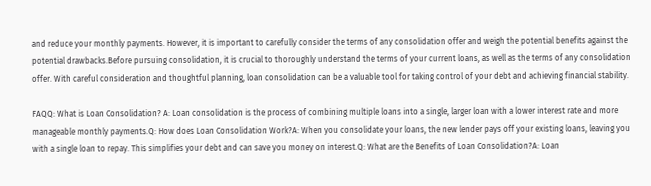and reduce your monthly payments. However, it is important to carefully consider the terms of any consolidation offer and weigh the potential benefits against the potential drawbacks.Before pursuing consolidation, it is crucial to thoroughly understand the terms of your current loans, as well as the terms of any consolidation offer. With careful consideration and thoughtful planning, loan consolidation can be a valuable tool for taking control of your debt and achieving financial stability.

FAQQ: What is Loan Consolidation? A: Loan consolidation is the process of combining multiple loans into a single, larger loan with a lower interest rate and more manageable monthly payments.Q: How does Loan Consolidation Work?A: When you consolidate your loans, the new lender pays off your existing loans, leaving you with a single loan to repay. This simplifies your debt and can save you money on interest.Q: What are the Benefits of Loan Consolidation?A: Loan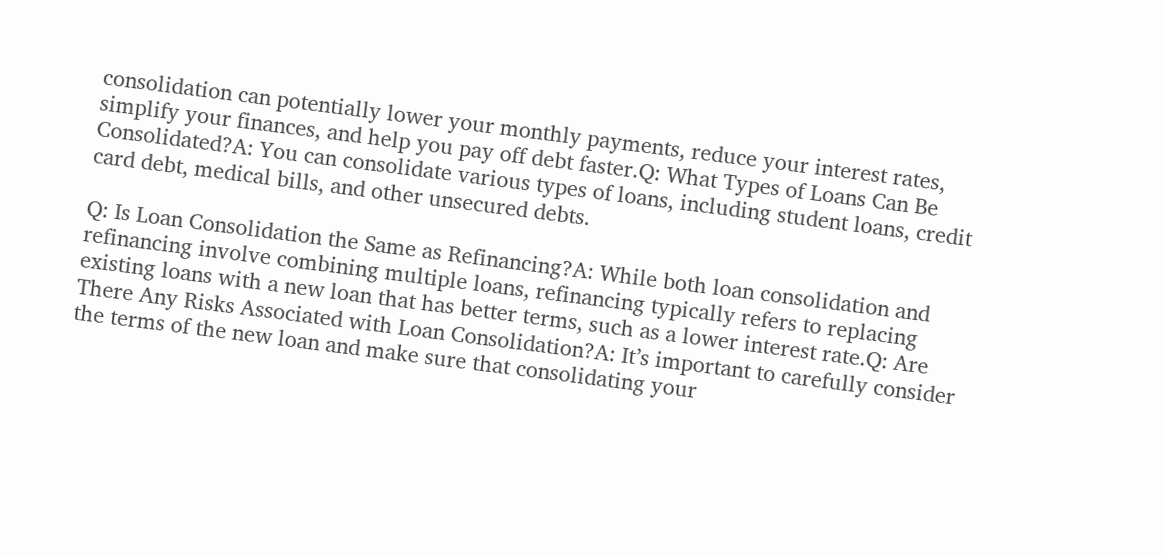consolidation can potentially lower your monthly payments, reduce your interest rates, simplify your finances, and help you pay off debt faster.Q: What Types of Loans Can Be Consolidated?A: You can consolidate various types of loans, including student loans, credit card debt, medical bills, and other unsecured debts.

Q: Is Loan Consolidation the Same as Refinancing?A: While both loan consolidation and refinancing involve combining multiple loans, refinancing typically refers to replacing existing loans with a new loan that has better terms, such as a lower interest rate.Q: Are There Any Risks Associated with Loan Consolidation?A: It’s important to carefully consider the terms of the new loan and make sure that consolidating your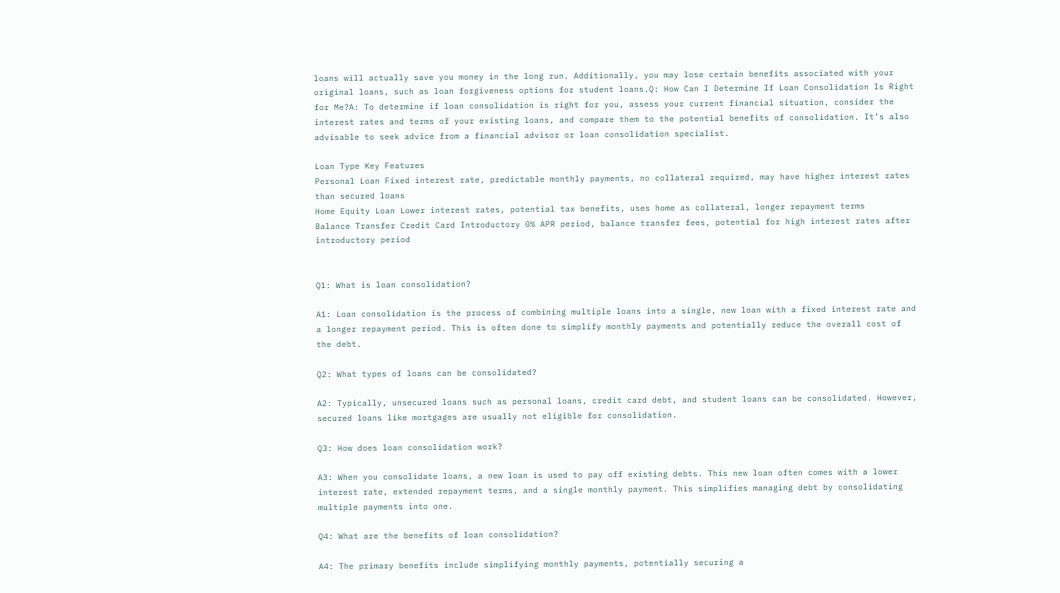loans will actually save you money in the long run. Additionally, you may lose certain benefits associated with your original loans, such as loan forgiveness options for student loans.Q: How Can I Determine If Loan Consolidation Is Right for Me?A: To determine if loan consolidation is right for you, assess your current financial situation, consider the interest rates and terms of your existing loans, and compare them to the potential benefits of consolidation. It’s also advisable to seek advice from a financial advisor or loan consolidation specialist.

Loan Type Key Features
Personal Loan Fixed interest rate, predictable monthly payments, no collateral required, may have higher interest rates than secured loans
Home Equity Loan Lower interest rates, potential tax benefits, uses home as collateral, longer repayment terms
Balance Transfer Credit Card Introductory 0% APR period, balance transfer fees, potential for high interest rates after introductory period


Q1: What is loan consolidation?

A1: Loan consolidation is the process of combining multiple loans into a single, new loan with a fixed interest rate and a longer repayment period. This is often done to simplify monthly payments and potentially reduce the overall cost of the debt.

Q2: What types of loans can be consolidated?

A2: Typically, unsecured loans such as personal loans, credit card debt, and student loans can be consolidated. However, secured loans like mortgages are usually not eligible for consolidation.

Q3: How does loan consolidation work?

A3: When you consolidate loans, a new loan is used to pay off existing debts. This new loan often comes with a lower interest rate, extended repayment terms, and a single monthly payment. This simplifies managing debt by consolidating multiple payments into one.

Q4: What are the benefits of loan consolidation?

A4: The primary benefits include simplifying monthly payments, potentially securing a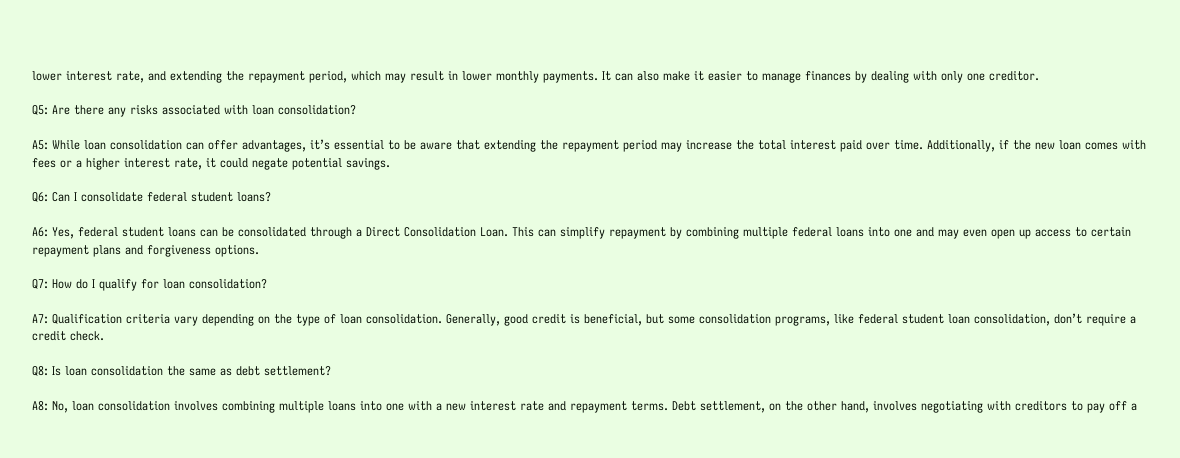lower interest rate, and extending the repayment period, which may result in lower monthly payments. It can also make it easier to manage finances by dealing with only one creditor.

Q5: Are there any risks associated with loan consolidation?

A5: While loan consolidation can offer advantages, it’s essential to be aware that extending the repayment period may increase the total interest paid over time. Additionally, if the new loan comes with fees or a higher interest rate, it could negate potential savings.

Q6: Can I consolidate federal student loans?

A6: Yes, federal student loans can be consolidated through a Direct Consolidation Loan. This can simplify repayment by combining multiple federal loans into one and may even open up access to certain repayment plans and forgiveness options.

Q7: How do I qualify for loan consolidation?

A7: Qualification criteria vary depending on the type of loan consolidation. Generally, good credit is beneficial, but some consolidation programs, like federal student loan consolidation, don’t require a credit check.

Q8: Is loan consolidation the same as debt settlement?

A8: No, loan consolidation involves combining multiple loans into one with a new interest rate and repayment terms. Debt settlement, on the other hand, involves negotiating with creditors to pay off a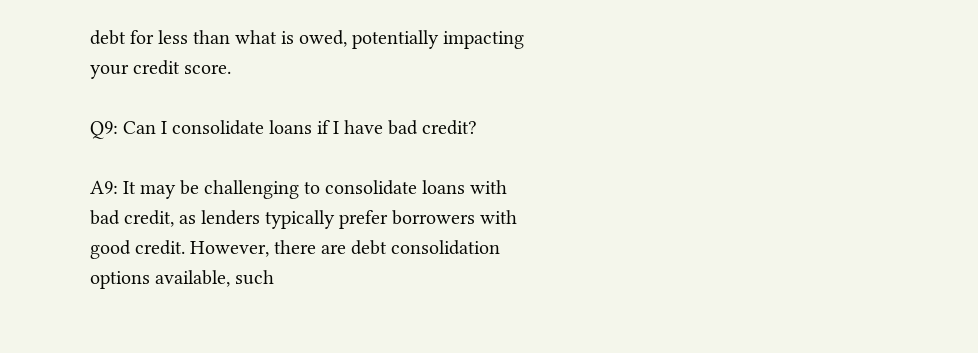debt for less than what is owed, potentially impacting your credit score.

Q9: Can I consolidate loans if I have bad credit?

A9: It may be challenging to consolidate loans with bad credit, as lenders typically prefer borrowers with good credit. However, there are debt consolidation options available, such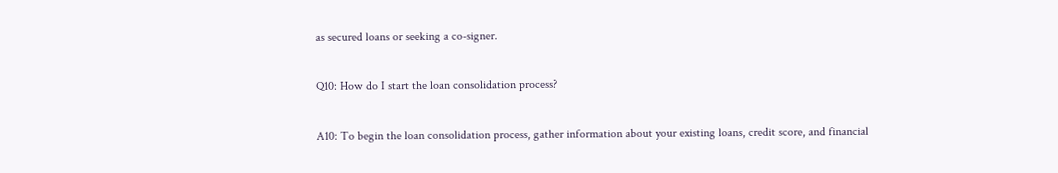as secured loans or seeking a co-signer.

Q10: How do I start the loan consolidation process?

A10: To begin the loan consolidation process, gather information about your existing loans, credit score, and financial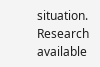situation. Research available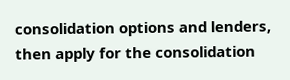consolidation options and lenders, then apply for the consolidation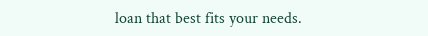loan that best fits your needs.